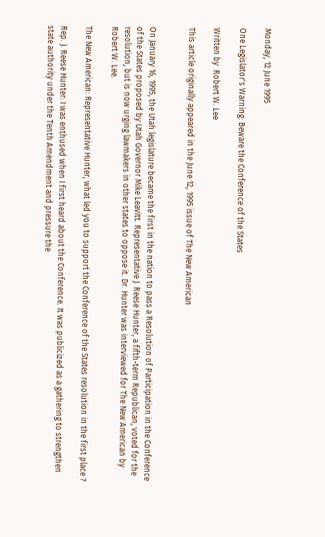Monday, 12 June 1995

One Legislator's Warning: Beware the Conference of the States

Written by  Robert W. Lee

This article originally appeared in the June 12, 1995 issue of The New American


On January 16, 1995, the Utah legislature became the first in the nation to pass a Resolution of Participation in the Conference of the States proposed by Utah Governor Mike Leavitt. Representative J. Reese Hunter, a fifth-term Republican, voted for the resolution, but is now urging lawmakers in other states to oppose it. Dr. Hunter was interviewed for The New American by Robert W. Lee.

The New American: Representative Hunter, what led you to support the Conference of the States resolution in the first place ?

Rep. J. Reese Hunter: I was enthused when I first heard about the Conference. It was publicized as a gathering to strengthen state authority under the Tenth Amendment and pressure the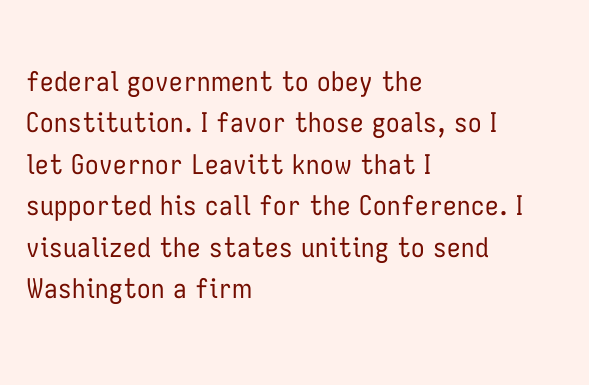federal government to obey the Constitution. I favor those goals, so I let Governor Leavitt know that I supported his call for the Conference. I visualized the states uniting to send Washington a firm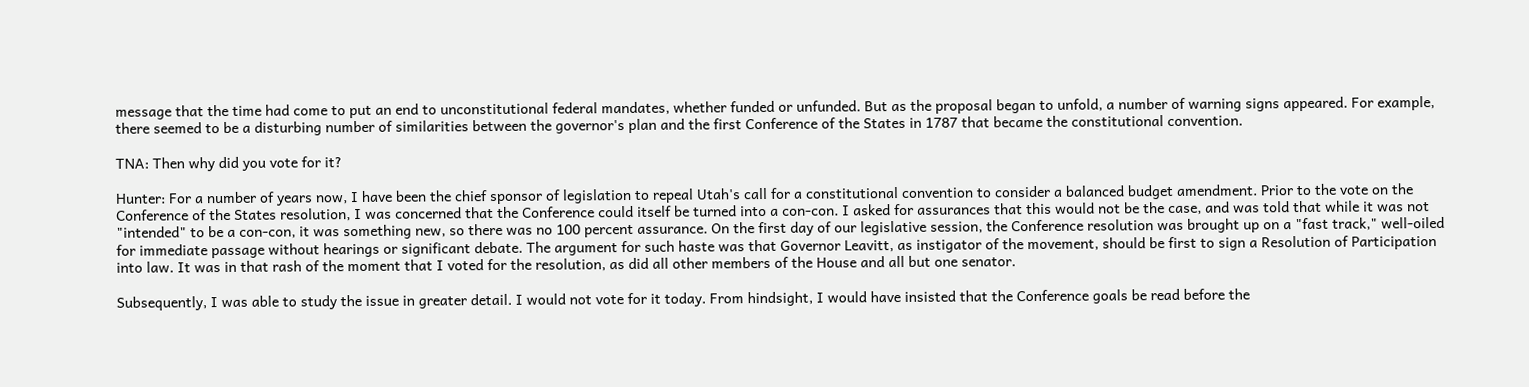message that the time had come to put an end to unconstitutional federal mandates, whether funded or unfunded. But as the proposal began to unfold, a number of warning signs appeared. For example, there seemed to be a disturbing number of similarities between the governor's plan and the first Conference of the States in 1787 that became the constitutional convention.

TNA: Then why did you vote for it?

Hunter: For a number of years now, I have been the chief sponsor of legislation to repeal Utah's call for a constitutional convention to consider a balanced budget amendment. Prior to the vote on the Conference of the States resolution, I was concerned that the Conference could itself be turned into a con-con. I asked for assurances that this would not be the case, and was told that while it was not "intended" to be a con-con, it was something new, so there was no 100 percent assurance. On the first day of our legislative session, the Conference resolution was brought up on a "fast track," well-oiled for immediate passage without hearings or significant debate. The argument for such haste was that Governor Leavitt, as instigator of the movement, should be first to sign a Resolution of Participation into law. It was in that rash of the moment that I voted for the resolution, as did all other members of the House and all but one senator.

Subsequently, I was able to study the issue in greater detail. I would not vote for it today. From hindsight, I would have insisted that the Conference goals be read before the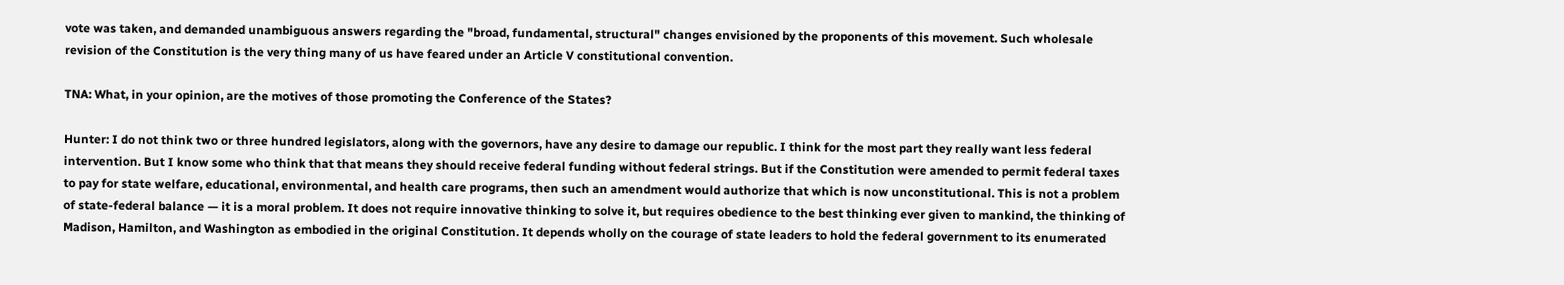vote was taken, and demanded unambiguous answers regarding the "broad, fundamental, structural" changes envisioned by the proponents of this movement. Such wholesale revision of the Constitution is the very thing many of us have feared under an Article V constitutional convention.

TNA: What, in your opinion, are the motives of those promoting the Conference of the States?

Hunter: I do not think two or three hundred legislators, along with the governors, have any desire to damage our republic. I think for the most part they really want less federal intervention. But I know some who think that that means they should receive federal funding without federal strings. But if the Constitution were amended to permit federal taxes to pay for state welfare, educational, environmental, and health care programs, then such an amendment would authorize that which is now unconstitutional. This is not a problem of state-federal balance — it is a moral problem. It does not require innovative thinking to solve it, but requires obedience to the best thinking ever given to mankind, the thinking of Madison, Hamilton, and Washington as embodied in the original Constitution. It depends wholly on the courage of state leaders to hold the federal government to its enumerated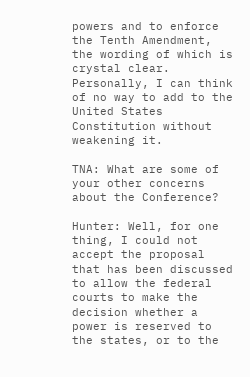powers and to enforce the Tenth Amendment, the wording of which is crystal clear. Personally, I can think of no way to add to the United States Constitution without weakening it.

TNA: What are some of your other concerns about the Conference?

Hunter: Well, for one thing, I could not accept the proposal that has been discussed to allow the federal courts to make the decision whether a power is reserved to the states, or to the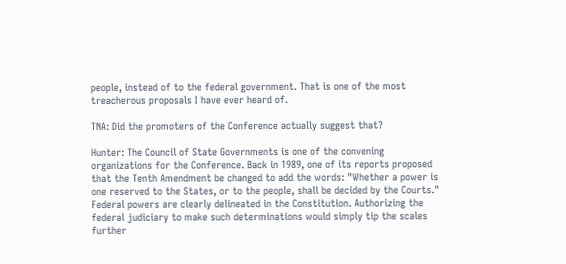people, instead of to the federal government. That is one of the most treacherous proposals I have ever heard of.

TNA: Did the promoters of the Conference actually suggest that?

Hunter: The Council of State Governments is one of the convening organizations for the Conference. Back in 1989, one of its reports proposed that the Tenth Amendment be changed to add the words: "Whether a power is one reserved to the States, or to the people, shall be decided by the Courts." Federal powers are clearly delineated in the Constitution. Authorizing the federal judiciary to make such determinations would simply tip the scales further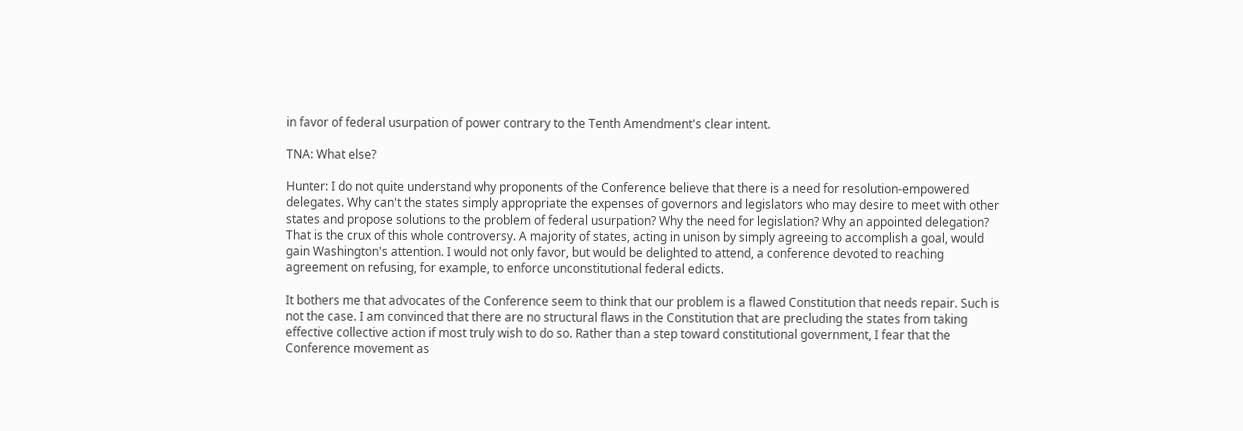in favor of federal usurpation of power contrary to the Tenth Amendment's clear intent.

TNA: What else?

Hunter: I do not quite understand why proponents of the Conference believe that there is a need for resolution-empowered delegates. Why can't the states simply appropriate the expenses of governors and legislators who may desire to meet with other states and propose solutions to the problem of federal usurpation? Why the need for legislation? Why an appointed delegation? That is the crux of this whole controversy. A majority of states, acting in unison by simply agreeing to accomplish a goal, would gain Washington's attention. I would not only favor, but would be delighted to attend, a conference devoted to reaching agreement on refusing, for example, to enforce unconstitutional federal edicts.

It bothers me that advocates of the Conference seem to think that our problem is a flawed Constitution that needs repair. Such is not the case. I am convinced that there are no structural flaws in the Constitution that are precluding the states from taking effective collective action if most truly wish to do so. Rather than a step toward constitutional government, I fear that the Conference movement as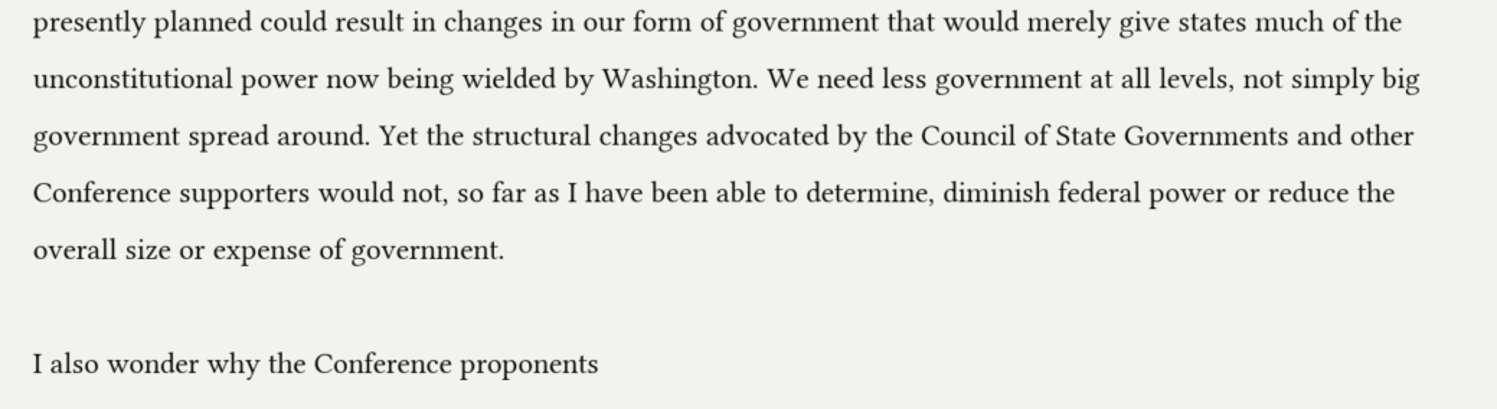presently planned could result in changes in our form of government that would merely give states much of the unconstitutional power now being wielded by Washington. We need less government at all levels, not simply big government spread around. Yet the structural changes advocated by the Council of State Governments and other Conference supporters would not, so far as I have been able to determine, diminish federal power or reduce the overall size or expense of government.

I also wonder why the Conference proponents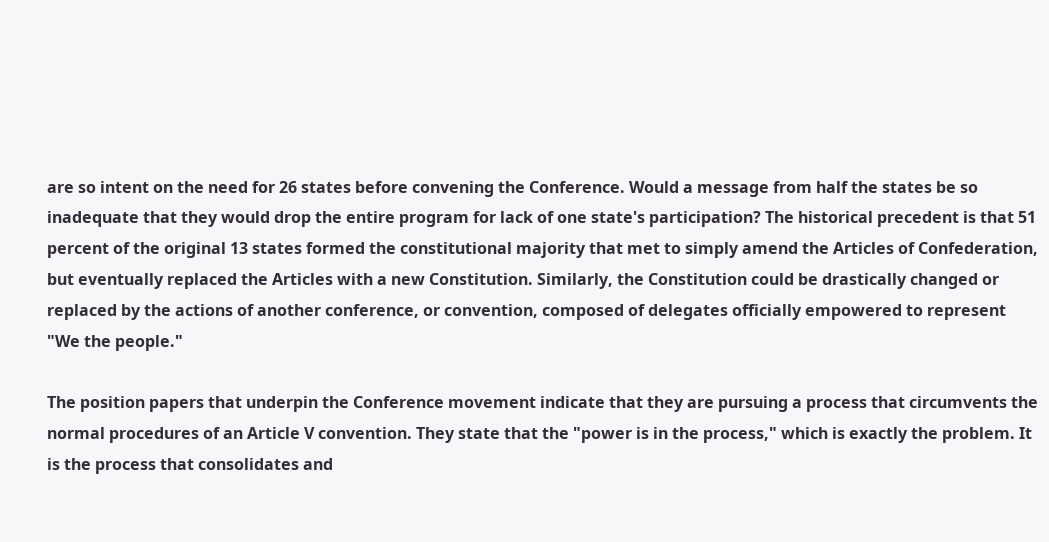are so intent on the need for 26 states before convening the Conference. Would a message from half the states be so inadequate that they would drop the entire program for lack of one state's participation? The historical precedent is that 51 percent of the original 13 states formed the constitutional majority that met to simply amend the Articles of Confederation, but eventually replaced the Articles with a new Constitution. Similarly, the Constitution could be drastically changed or replaced by the actions of another conference, or convention, composed of delegates officially empowered to represent "We the people."

The position papers that underpin the Conference movement indicate that they are pursuing a process that circumvents the normal procedures of an Article V convention. They state that the "power is in the process," which is exactly the problem. It is the process that consolidates and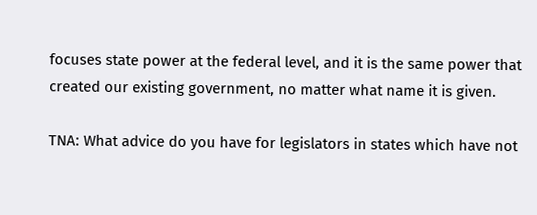focuses state power at the federal level, and it is the same power that created our existing government, no matter what name it is given.

TNA: What advice do you have for legislators in states which have not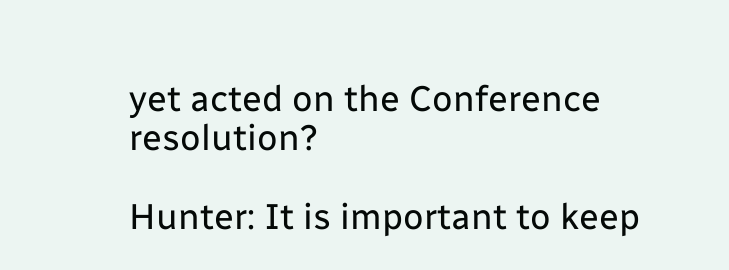yet acted on the Conference resolution?

Hunter: It is important to keep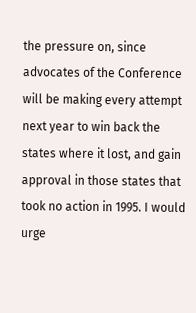the pressure on, since advocates of the Conference will be making every attempt next year to win back the states where it lost, and gain approval in those states that took no action in 1995. I would urge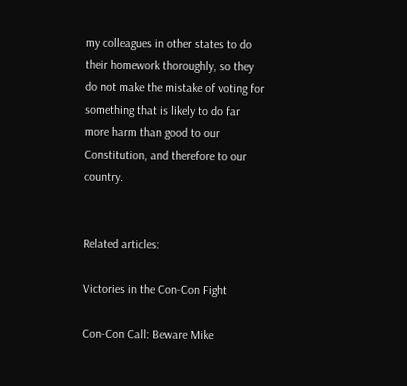my colleagues in other states to do their homework thoroughly, so they do not make the mistake of voting for something that is likely to do far more harm than good to our Constitution, and therefore to our country.


Related articles:

Victories in the Con-Con Fight

Con-Con Call: Beware Mike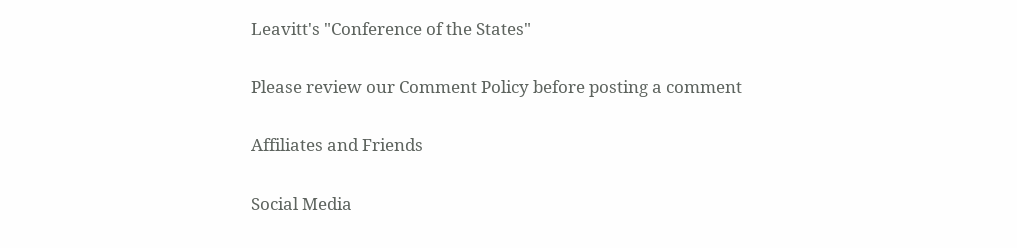Leavitt's "Conference of the States"

Please review our Comment Policy before posting a comment

Affiliates and Friends

Social Media